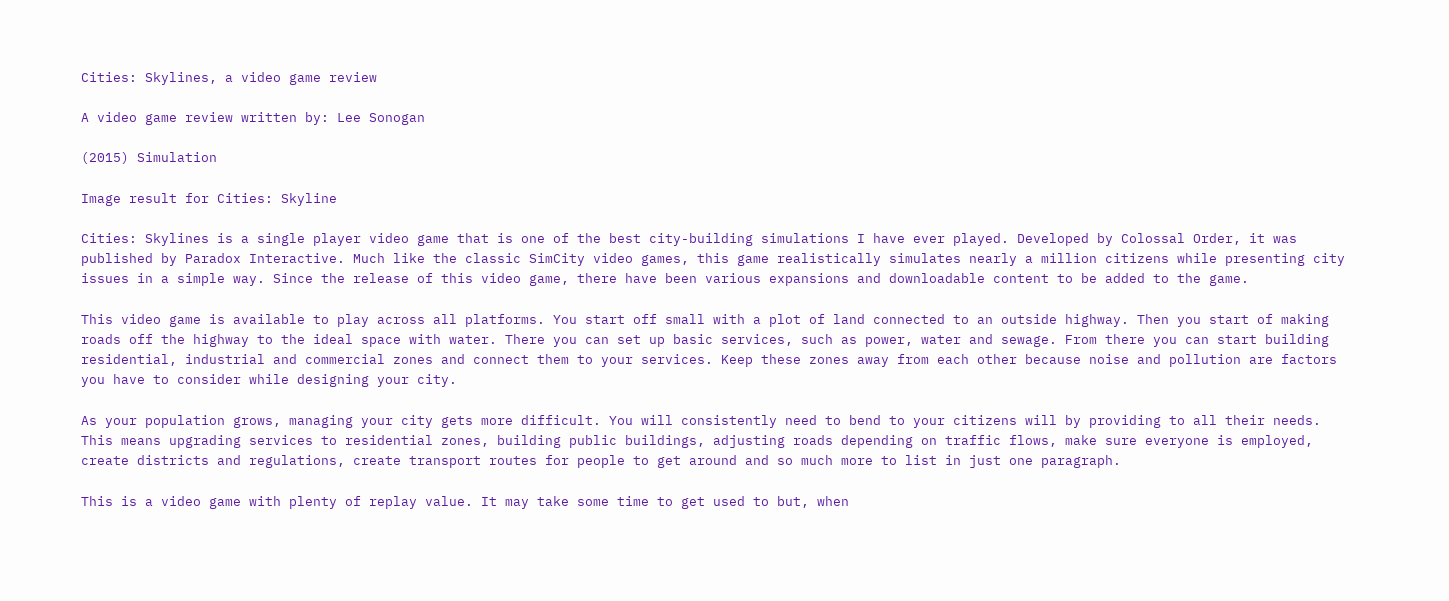Cities: Skylines, a video game review

A video game review written by: Lee Sonogan

(2015) Simulation

Image result for Cities: Skyline

Cities: Skylines is a single player video game that is one of the best city-building simulations I have ever played. Developed by Colossal Order, it was published by Paradox Interactive. Much like the classic SimCity video games, this game realistically simulates nearly a million citizens while presenting city issues in a simple way. Since the release of this video game, there have been various expansions and downloadable content to be added to the game.

This video game is available to play across all platforms. You start off small with a plot of land connected to an outside highway. Then you start of making roads off the highway to the ideal space with water. There you can set up basic services, such as power, water and sewage. From there you can start building residential, industrial and commercial zones and connect them to your services. Keep these zones away from each other because noise and pollution are factors you have to consider while designing your city.

As your population grows, managing your city gets more difficult. You will consistently need to bend to your citizens will by providing to all their needs. This means upgrading services to residential zones, building public buildings, adjusting roads depending on traffic flows, make sure everyone is employed, create districts and regulations, create transport routes for people to get around and so much more to list in just one paragraph.

This is a video game with plenty of replay value. It may take some time to get used to but, when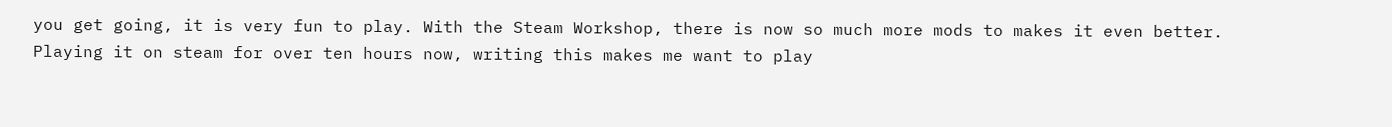you get going, it is very fun to play. With the Steam Workshop, there is now so much more mods to makes it even better. Playing it on steam for over ten hours now, writing this makes me want to play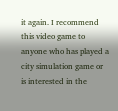it again. I recommend this video game to anyone who has played a city simulation game or is interested in the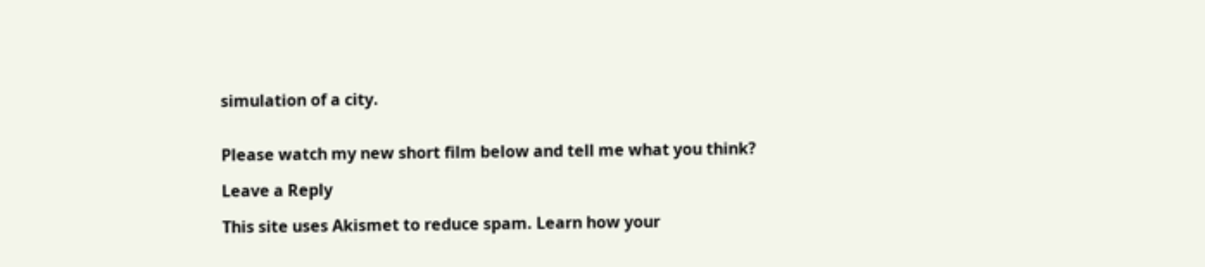simulation of a city.


Please watch my new short film below and tell me what you think?

Leave a Reply

This site uses Akismet to reduce spam. Learn how your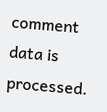comment data is processed.